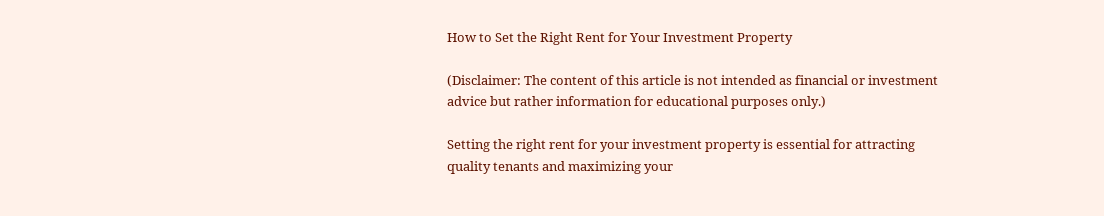How to Set the Right Rent for Your Investment Property

(Disclaimer: The content of this article is not intended as financial or investment advice but rather information for educational purposes only.)

Setting the right rent for your investment property is essential for attracting quality tenants and maximizing your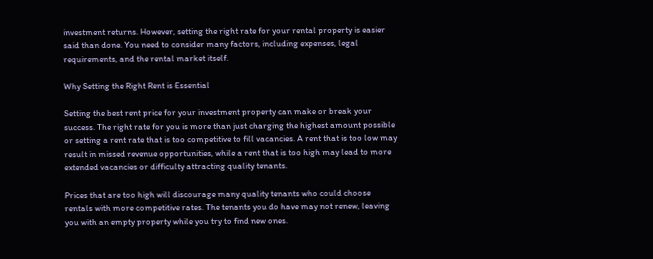investment returns. However, setting the right rate for your rental property is easier said than done. You need to consider many factors, including expenses, legal requirements, and the rental market itself.

Why Setting the Right Rent is Essential

Setting the best rent price for your investment property can make or break your success. The right rate for you is more than just charging the highest amount possible or setting a rent rate that is too competitive to fill vacancies. A rent that is too low may result in missed revenue opportunities, while a rent that is too high may lead to more extended vacancies or difficulty attracting quality tenants.

Prices that are too high will discourage many quality tenants who could choose rentals with more competitive rates. The tenants you do have may not renew, leaving you with an empty property while you try to find new ones.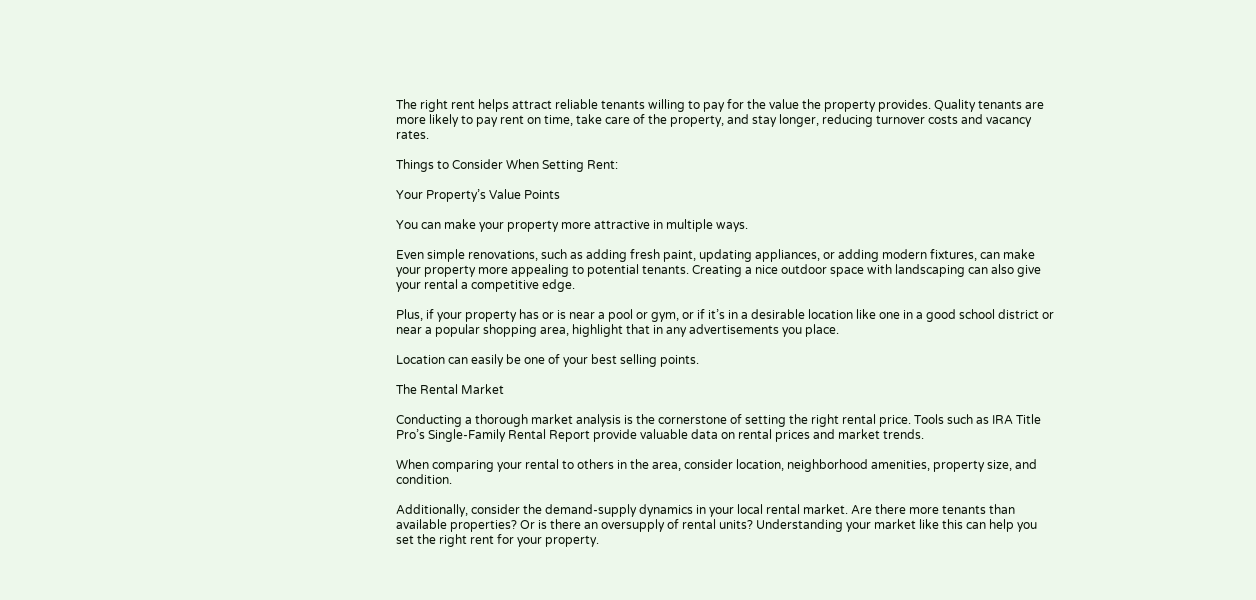The right rent helps attract reliable tenants willing to pay for the value the property provides. Quality tenants are more likely to pay rent on time, take care of the property, and stay longer, reducing turnover costs and vacancy rates.

Things to Consider When Setting Rent:

Your Property’s Value Points

You can make your property more attractive in multiple ways.

Even simple renovations, such as adding fresh paint, updating appliances, or adding modern fixtures, can make your property more appealing to potential tenants. Creating a nice outdoor space with landscaping can also give your rental a competitive edge.

Plus, if your property has or is near a pool or gym, or if it’s in a desirable location like one in a good school district or near a popular shopping area, highlight that in any advertisements you place.

Location can easily be one of your best selling points.

The Rental Market

Conducting a thorough market analysis is the cornerstone of setting the right rental price. Tools such as IRA Title Pro’s Single-Family Rental Report provide valuable data on rental prices and market trends.

When comparing your rental to others in the area, consider location, neighborhood amenities, property size, and condition.

Additionally, consider the demand-supply dynamics in your local rental market. Are there more tenants than available properties? Or is there an oversupply of rental units? Understanding your market like this can help you set the right rent for your property.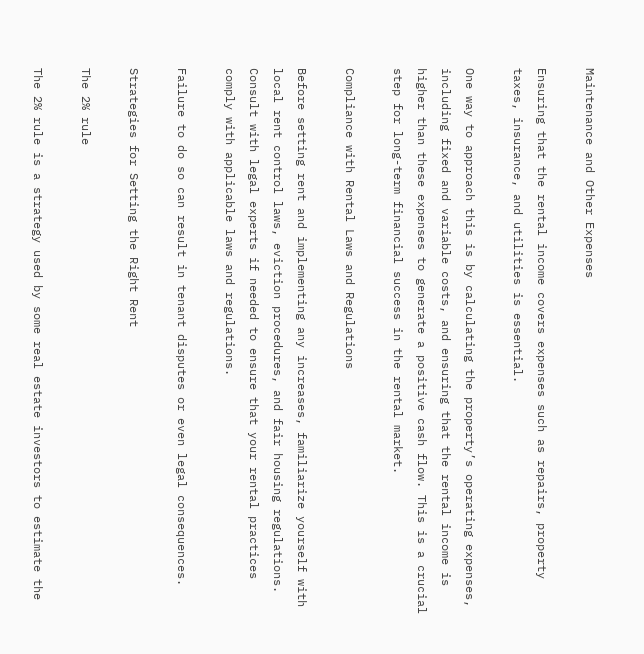Maintenance and Other Expenses

Ensuring that the rental income covers expenses such as repairs, property taxes, insurance, and utilities is essential.

One way to approach this is by calculating the property’s operating expenses, including fixed and variable costs, and ensuring that the rental income is higher than these expenses to generate a positive cash flow. This is a crucial step for long-term financial success in the rental market.

Compliance with Rental Laws and Regulations

Before setting rent and implementing any increases, familiarize yourself with local rent control laws, eviction procedures, and fair housing regulations. Consult with legal experts if needed to ensure that your rental practices comply with applicable laws and regulations.

Failure to do so can result in tenant disputes or even legal consequences.

Strategies for Setting the Right Rent

The 2% rule

The 2% rule is a strategy used by some real estate investors to estimate the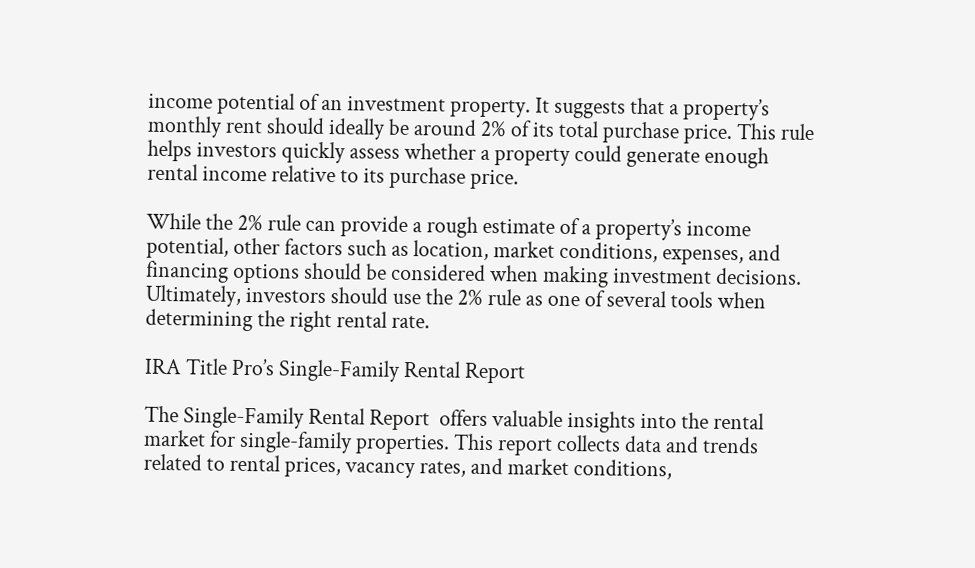income potential of an investment property. It suggests that a property’s monthly rent should ideally be around 2% of its total purchase price. This rule helps investors quickly assess whether a property could generate enough rental income relative to its purchase price.

While the 2% rule can provide a rough estimate of a property’s income potential, other factors such as location, market conditions, expenses, and financing options should be considered when making investment decisions. Ultimately, investors should use the 2% rule as one of several tools when determining the right rental rate.

IRA Title Pro’s Single-Family Rental Report

The Single-Family Rental Report  offers valuable insights into the rental market for single-family properties. This report collects data and trends related to rental prices, vacancy rates, and market conditions,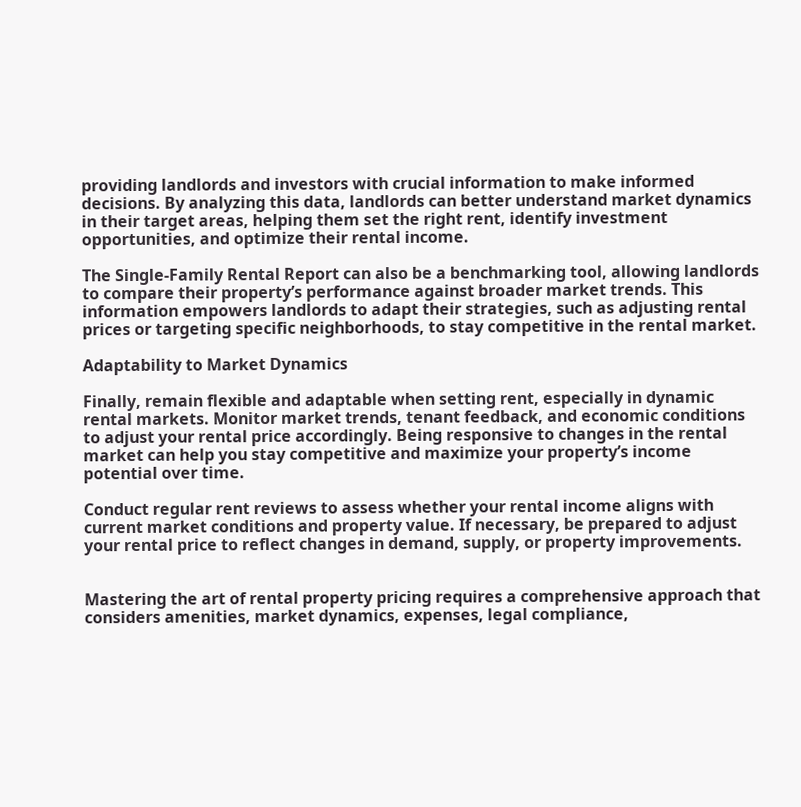providing landlords and investors with crucial information to make informed decisions. By analyzing this data, landlords can better understand market dynamics in their target areas, helping them set the right rent, identify investment opportunities, and optimize their rental income.

The Single-Family Rental Report can also be a benchmarking tool, allowing landlords to compare their property’s performance against broader market trends. This information empowers landlords to adapt their strategies, such as adjusting rental prices or targeting specific neighborhoods, to stay competitive in the rental market.

Adaptability to Market Dynamics

Finally, remain flexible and adaptable when setting rent, especially in dynamic rental markets. Monitor market trends, tenant feedback, and economic conditions to adjust your rental price accordingly. Being responsive to changes in the rental market can help you stay competitive and maximize your property’s income potential over time.

Conduct regular rent reviews to assess whether your rental income aligns with current market conditions and property value. If necessary, be prepared to adjust your rental price to reflect changes in demand, supply, or property improvements.


Mastering the art of rental property pricing requires a comprehensive approach that considers amenities, market dynamics, expenses, legal compliance,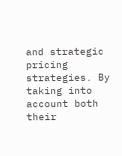and strategic pricing strategies. By taking into account both their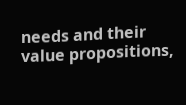needs and their value propositions,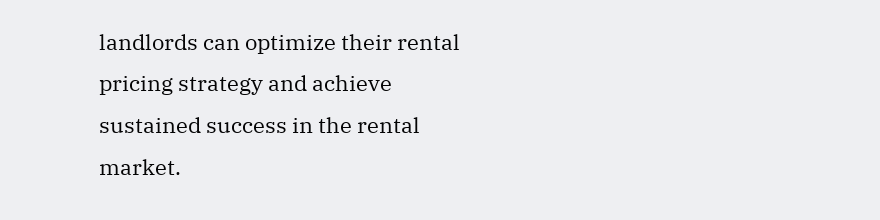landlords can optimize their rental pricing strategy and achieve sustained success in the rental market.